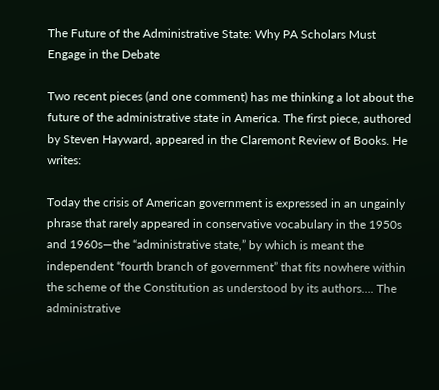The Future of the Administrative State: Why PA Scholars Must Engage in the Debate

Two recent pieces (and one comment) has me thinking a lot about the future of the administrative state in America. The first piece, authored by Steven Hayward, appeared in the Claremont Review of Books. He writes:

Today the crisis of American government is expressed in an ungainly phrase that rarely appeared in conservative vocabulary in the 1950s and 1960s—the “administrative state,” by which is meant the independent “fourth branch of government” that fits nowhere within the scheme of the Constitution as understood by its authors…. The administrative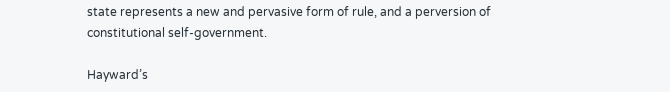state represents a new and pervasive form of rule, and a perversion of constitutional self-government.

Hayward’s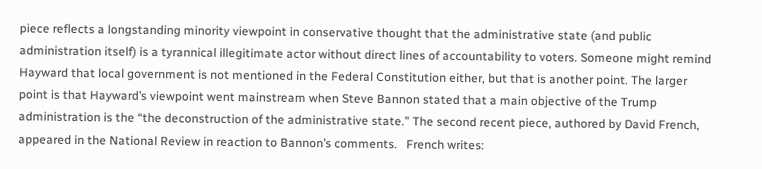piece reflects a longstanding minority viewpoint in conservative thought that the administrative state (and public administration itself) is a tyrannical illegitimate actor without direct lines of accountability to voters. Someone might remind Hayward that local government is not mentioned in the Federal Constitution either, but that is another point. The larger point is that Hayward’s viewpoint went mainstream when Steve Bannon stated that a main objective of the Trump administration is the “the deconstruction of the administrative state.” The second recent piece, authored by David French, appeared in the National Review in reaction to Bannon’s comments.   French writes: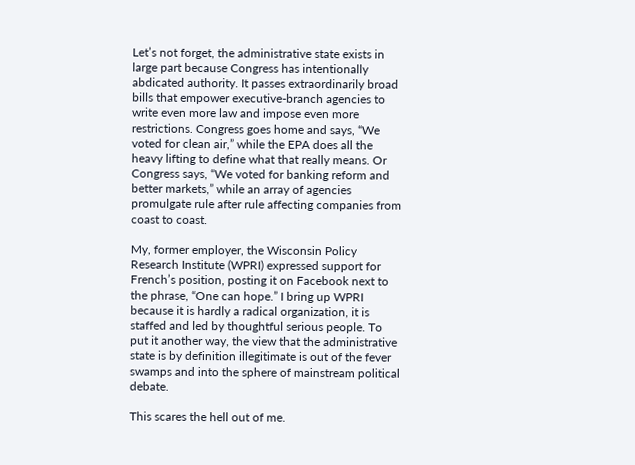Let’s not forget, the administrative state exists in large part because Congress has intentionally abdicated authority. It passes extraordinarily broad bills that empower executive-branch agencies to write even more law and impose even more restrictions. Congress goes home and says, “We voted for clean air,” while the EPA does all the heavy lifting to define what that really means. Or Congress says, “We voted for banking reform and better markets,” while an array of agencies promulgate rule after rule affecting companies from coast to coast.

My, former employer, the Wisconsin Policy Research Institute (WPRI) expressed support for French’s position, posting it on Facebook next to the phrase, “One can hope.” I bring up WPRI because it is hardly a radical organization, it is staffed and led by thoughtful serious people. To put it another way, the view that the administrative state is by definition illegitimate is out of the fever swamps and into the sphere of mainstream political debate.

This scares the hell out of me.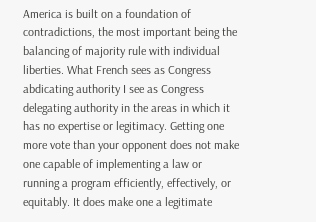America is built on a foundation of contradictions, the most important being the balancing of majority rule with individual liberties. What French sees as Congress abdicating authority I see as Congress delegating authority in the areas in which it has no expertise or legitimacy. Getting one more vote than your opponent does not make one capable of implementing a law or running a program efficiently, effectively, or equitably. It does make one a legitimate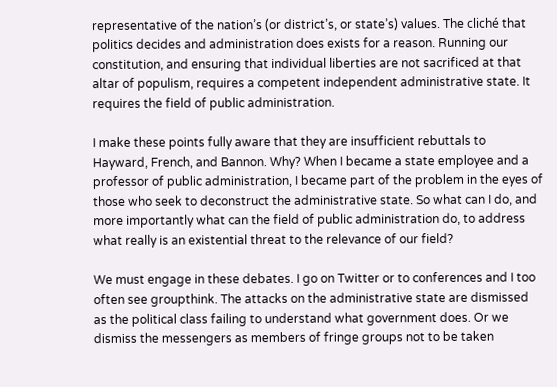representative of the nation’s (or district’s, or state’s) values. The cliché that politics decides and administration does exists for a reason. Running our constitution, and ensuring that individual liberties are not sacrificed at that altar of populism, requires a competent independent administrative state. It requires the field of public administration.

I make these points fully aware that they are insufficient rebuttals to Hayward, French, and Bannon. Why? When I became a state employee and a professor of public administration, I became part of the problem in the eyes of those who seek to deconstruct the administrative state. So what can I do, and more importantly what can the field of public administration do, to address what really is an existential threat to the relevance of our field?

We must engage in these debates. I go on Twitter or to conferences and I too often see groupthink. The attacks on the administrative state are dismissed as the political class failing to understand what government does. Or we dismiss the messengers as members of fringe groups not to be taken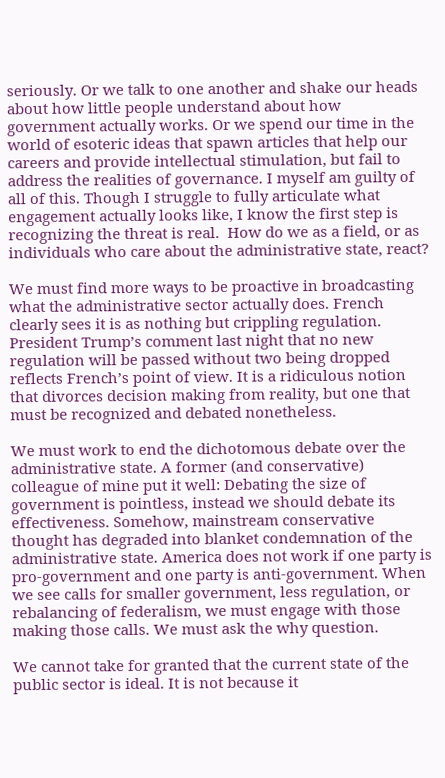seriously. Or we talk to one another and shake our heads about how little people understand about how government actually works. Or we spend our time in the world of esoteric ideas that spawn articles that help our careers and provide intellectual stimulation, but fail to address the realities of governance. I myself am guilty of all of this. Though I struggle to fully articulate what engagement actually looks like, I know the first step is recognizing the threat is real.  How do we as a field, or as individuals who care about the administrative state, react?

We must find more ways to be proactive in broadcasting what the administrative sector actually does. French clearly sees it is as nothing but crippling regulation. President Trump’s comment last night that no new regulation will be passed without two being dropped reflects French’s point of view. It is a ridiculous notion that divorces decision making from reality, but one that must be recognized and debated nonetheless.

We must work to end the dichotomous debate over the administrative state. A former (and conservative) colleague of mine put it well: Debating the size of government is pointless, instead we should debate its effectiveness. Somehow, mainstream conservative thought has degraded into blanket condemnation of the administrative state. America does not work if one party is pro-government and one party is anti-government. When we see calls for smaller government, less regulation, or rebalancing of federalism, we must engage with those making those calls. We must ask the why question.

We cannot take for granted that the current state of the public sector is ideal. It is not because it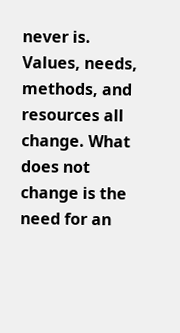never is. Values, needs, methods, and resources all change. What does not change is the need for an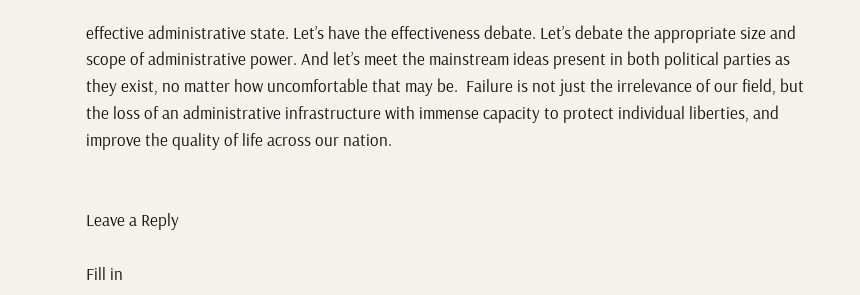effective administrative state. Let’s have the effectiveness debate. Let’s debate the appropriate size and scope of administrative power. And let’s meet the mainstream ideas present in both political parties as they exist, no matter how uncomfortable that may be.  Failure is not just the irrelevance of our field, but the loss of an administrative infrastructure with immense capacity to protect individual liberties, and improve the quality of life across our nation.


Leave a Reply

Fill in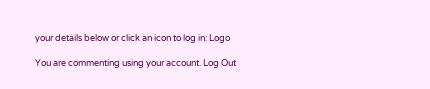your details below or click an icon to log in: Logo

You are commenting using your account. Log Out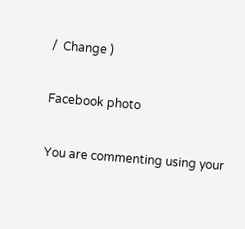/  Change )

Facebook photo

You are commenting using your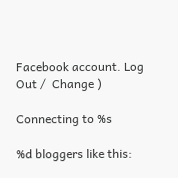Facebook account. Log Out /  Change )

Connecting to %s

%d bloggers like this: